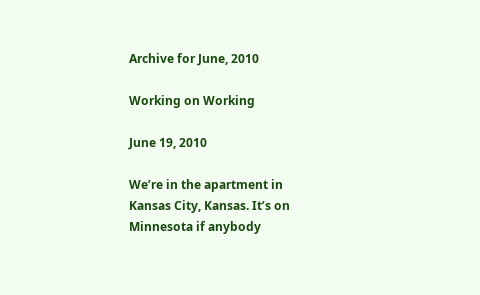Archive for June, 2010

Working on Working

June 19, 2010

We’re in the apartment in Kansas City, Kansas. It’s on Minnesota if anybody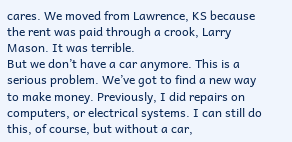cares. We moved from Lawrence, KS because the rent was paid through a crook, Larry Mason. It was terrible.
But we don’t have a car anymore. This is a serious problem. We’ve got to find a new way to make money. Previously, I did repairs on computers, or electrical systems. I can still do this, of course, but without a car,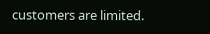customers are limited.